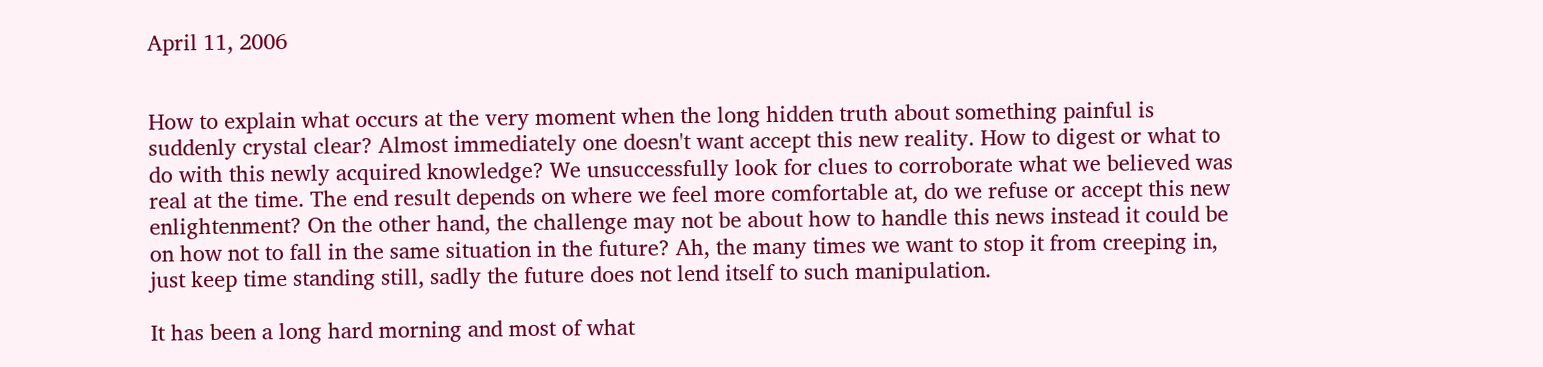April 11, 2006


How to explain what occurs at the very moment when the long hidden truth about something painful is suddenly crystal clear? Almost immediately one doesn't want accept this new reality. How to digest or what to do with this newly acquired knowledge? We unsuccessfully look for clues to corroborate what we believed was real at the time. The end result depends on where we feel more comfortable at, do we refuse or accept this new enlightenment? On the other hand, the challenge may not be about how to handle this news instead it could be on how not to fall in the same situation in the future? Ah, the many times we want to stop it from creeping in, just keep time standing still, sadly the future does not lend itself to such manipulation.

It has been a long hard morning and most of what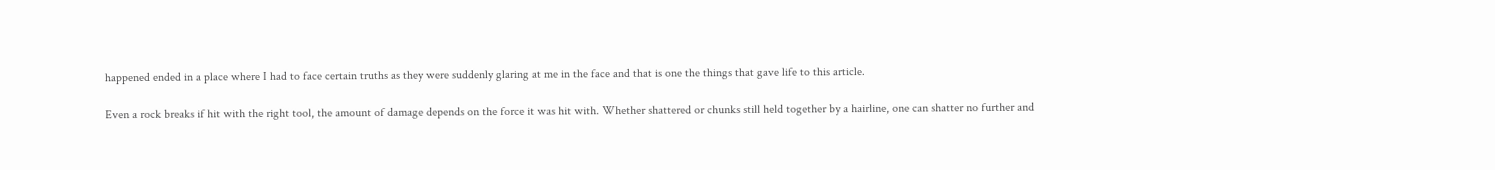happened ended in a place where I had to face certain truths as they were suddenly glaring at me in the face and that is one the things that gave life to this article.

Even a rock breaks if hit with the right tool, the amount of damage depends on the force it was hit with. Whether shattered or chunks still held together by a hairline, one can shatter no further and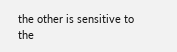the other is sensitive to the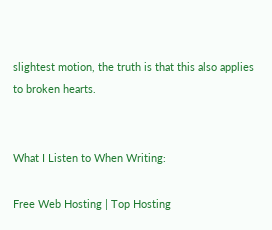slightest motion, the truth is that this also applies to broken hearts.


What I Listen to When Writing:

Free Web Hosting | Top Hosting